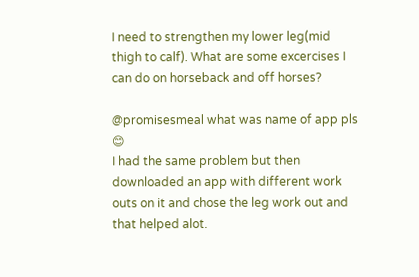I need to strengthen my lower leg(mid thigh to calf). What are some excercises I can do on horseback and off horses?

@promisesmeal what was name of app pls 😊
I had the same problem but then downloaded an app with different work outs on it and chose the leg work out and that helped alot.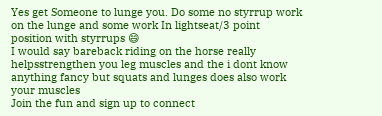Yes get Someone to lunge you. Do some no styrrup work on the lunge and some work In lightseat/3 point position with styrrups 😄
I would say bareback riding on the horse really helpsstrengthen you leg muscles and the i dont know anything fancy but squats and lunges does also work your muscles
Join the fun and sign up to connect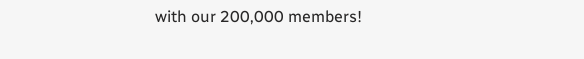with our 200,000 members!